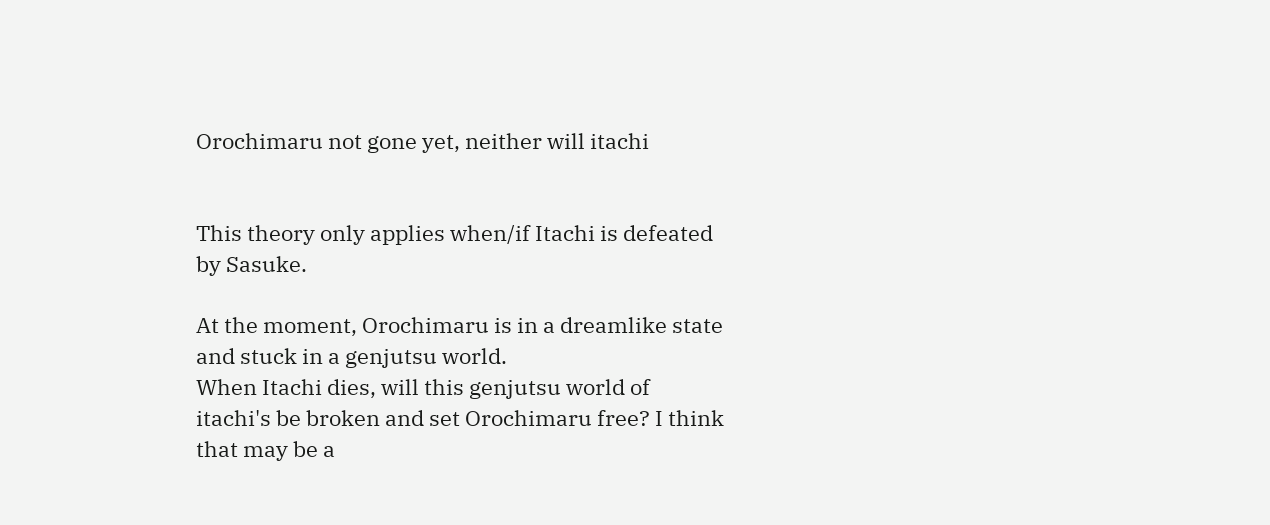Orochimaru not gone yet, neither will itachi


This theory only applies when/if Itachi is defeated by Sasuke.

At the moment, Orochimaru is in a dreamlike state and stuck in a genjutsu world.
When Itachi dies, will this genjutsu world of itachi's be broken and set Orochimaru free? I think that may be a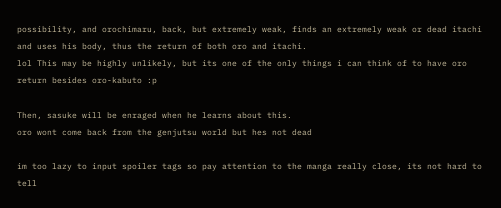possibility, and orochimaru, back, but extremely weak, finds an extremely weak or dead itachi and uses his body, thus the return of both oro and itachi.
lol This may be highly unlikely, but its one of the only things i can think of to have oro return besides oro-kabuto :p

Then, sasuke will be enraged when he learns about this.
oro wont come back from the genjutsu world but hes not dead

im too lazy to input spoiler tags so pay attention to the manga really close, its not hard to tell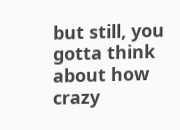but still, you gotta think about how crazy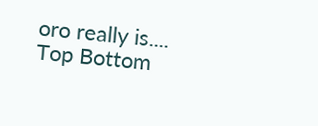oro really is....
Top Bottom